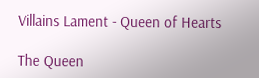Villains Lament - Queen of Hearts

The Queen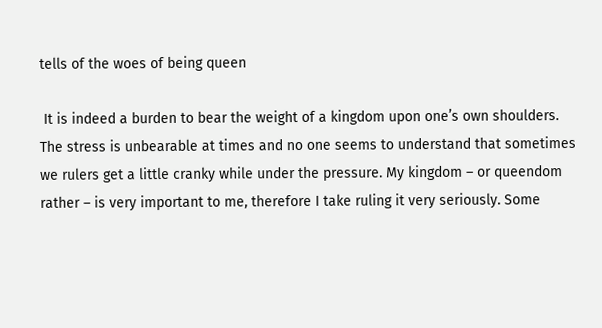tells of the woes of being queen

 It is indeed a burden to bear the weight of a kingdom upon one’s own shoulders. The stress is unbearable at times and no one seems to understand that sometimes we rulers get a little cranky while under the pressure. My kingdom – or queendom rather – is very important to me, therefore I take ruling it very seriously. Some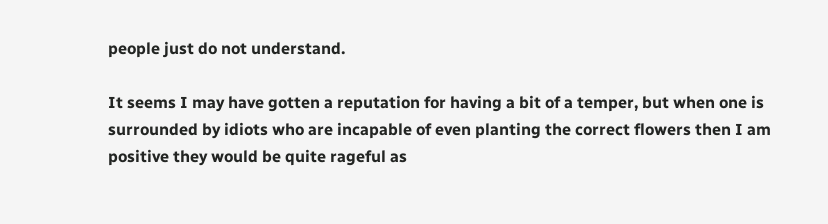people just do not understand.

It seems I may have gotten a reputation for having a bit of a temper, but when one is surrounded by idiots who are incapable of even planting the correct flowers then I am positive they would be quite rageful as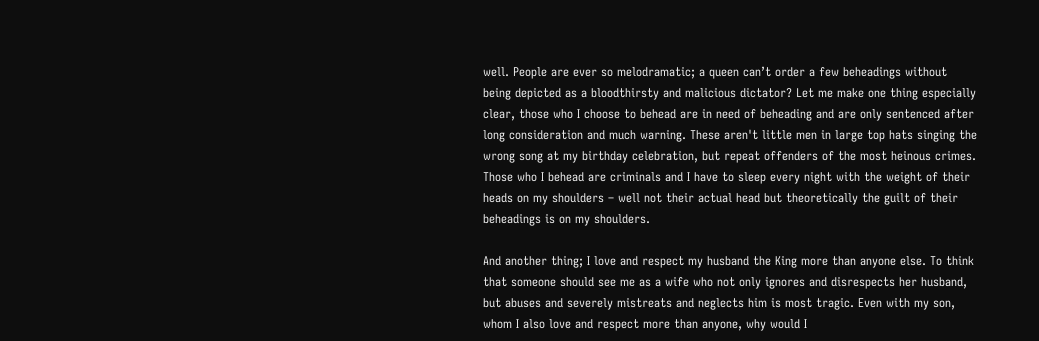well. People are ever so melodramatic; a queen can’t order a few beheadings without being depicted as a bloodthirsty and malicious dictator? Let me make one thing especially clear, those who I choose to behead are in need of beheading and are only sentenced after long consideration and much warning. These aren't little men in large top hats singing the wrong song at my birthday celebration, but repeat offenders of the most heinous crimes. Those who I behead are criminals and I have to sleep every night with the weight of their heads on my shoulders – well not their actual head but theoretically the guilt of their beheadings is on my shoulders.

And another thing; I love and respect my husband the King more than anyone else. To think that someone should see me as a wife who not only ignores and disrespects her husband, but abuses and severely mistreats and neglects him is most tragic. Even with my son, whom I also love and respect more than anyone, why would I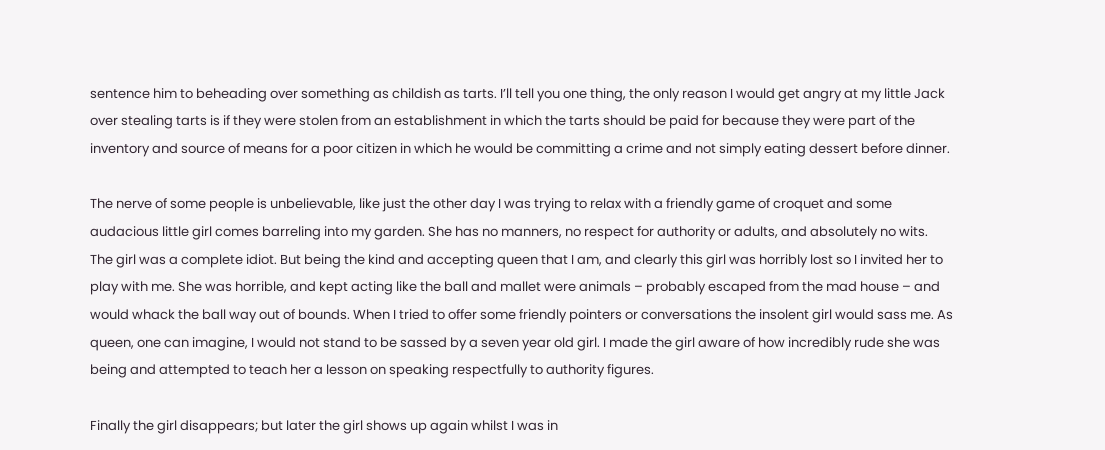sentence him to beheading over something as childish as tarts. I’ll tell you one thing, the only reason I would get angry at my little Jack over stealing tarts is if they were stolen from an establishment in which the tarts should be paid for because they were part of the inventory and source of means for a poor citizen in which he would be committing a crime and not simply eating dessert before dinner.

The nerve of some people is unbelievable, like just the other day I was trying to relax with a friendly game of croquet and some audacious little girl comes barreling into my garden. She has no manners, no respect for authority or adults, and absolutely no wits. The girl was a complete idiot. But being the kind and accepting queen that I am, and clearly this girl was horribly lost so I invited her to play with me. She was horrible, and kept acting like the ball and mallet were animals – probably escaped from the mad house – and would whack the ball way out of bounds. When I tried to offer some friendly pointers or conversations the insolent girl would sass me. As queen, one can imagine, I would not stand to be sassed by a seven year old girl. I made the girl aware of how incredibly rude she was being and attempted to teach her a lesson on speaking respectfully to authority figures.

Finally the girl disappears; but later the girl shows up again whilst I was in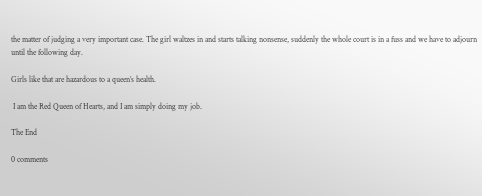the matter of judging a very important case. The girl waltzes in and starts talking nonsense, suddenly the whole court is in a fuss and we have to adjourn until the following day.

Girls like that are hazardous to a queen’s health.

 I am the Red Queen of Hearts, and I am simply doing my job.

The End

0 comments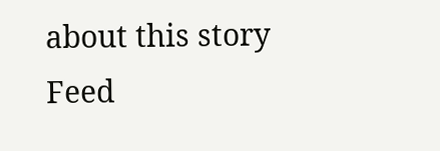about this story Feed